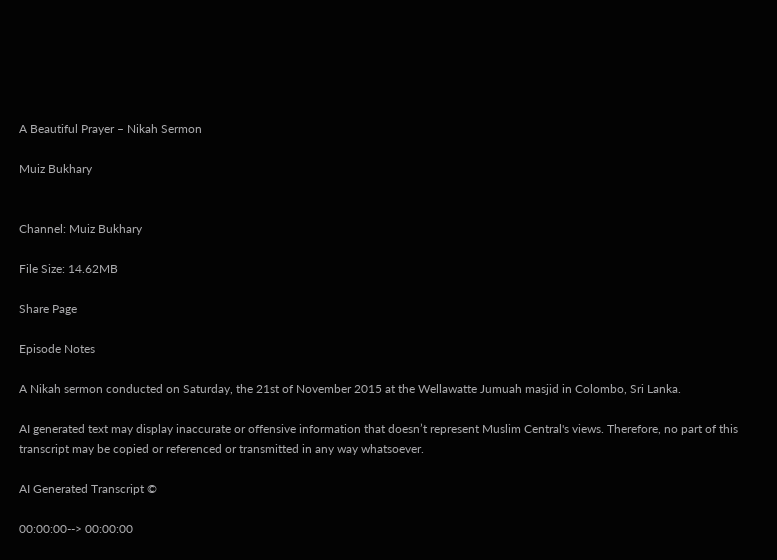A Beautiful Prayer – Nikah Sermon

Muiz Bukhary


Channel: Muiz Bukhary

File Size: 14.62MB

Share Page

Episode Notes

A Nikah sermon conducted on Saturday, the 21st of November 2015 at the Wellawatte Jumuah masjid in Colombo, Sri Lanka.

AI generated text may display inaccurate or offensive information that doesn’t represent Muslim Central's views. Therefore, no part of this transcript may be copied or referenced or transmitted in any way whatsoever.

AI Generated Transcript ©

00:00:00--> 00:00:00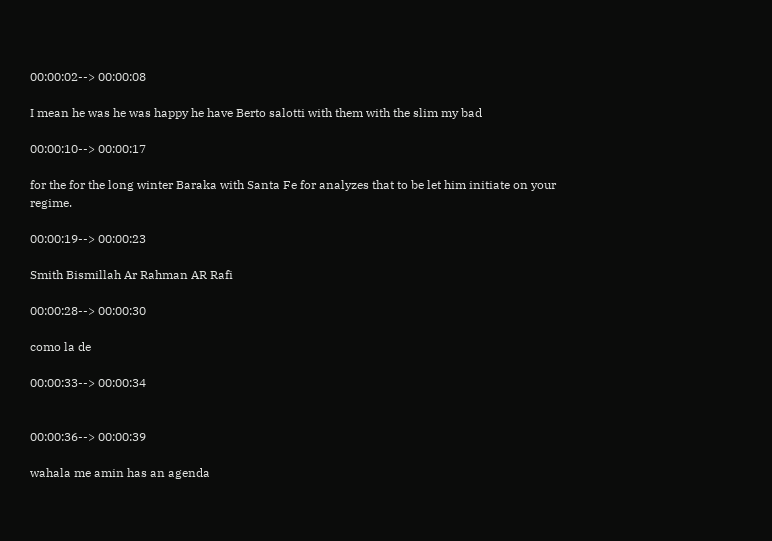00:00:02--> 00:00:08

I mean he was he was happy he have Berto salotti with them with the slim my bad

00:00:10--> 00:00:17

for the for the long winter Baraka with Santa Fe for analyzes that to be let him initiate on your regime.

00:00:19--> 00:00:23

Smith Bismillah Ar Rahman AR Rafi

00:00:28--> 00:00:30

como la de

00:00:33--> 00:00:34


00:00:36--> 00:00:39

wahala me amin has an agenda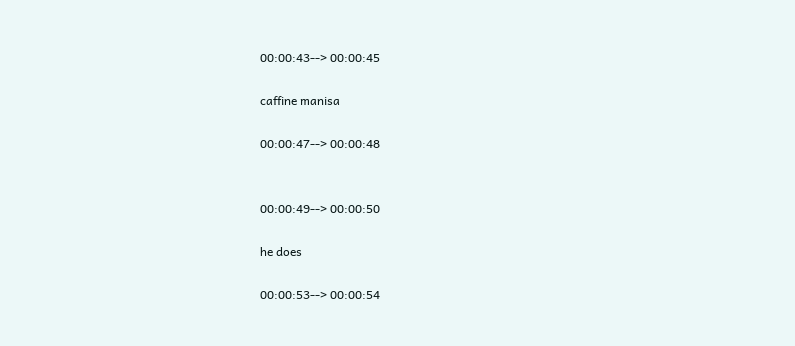00:00:43--> 00:00:45

caffine manisa

00:00:47--> 00:00:48


00:00:49--> 00:00:50

he does

00:00:53--> 00:00:54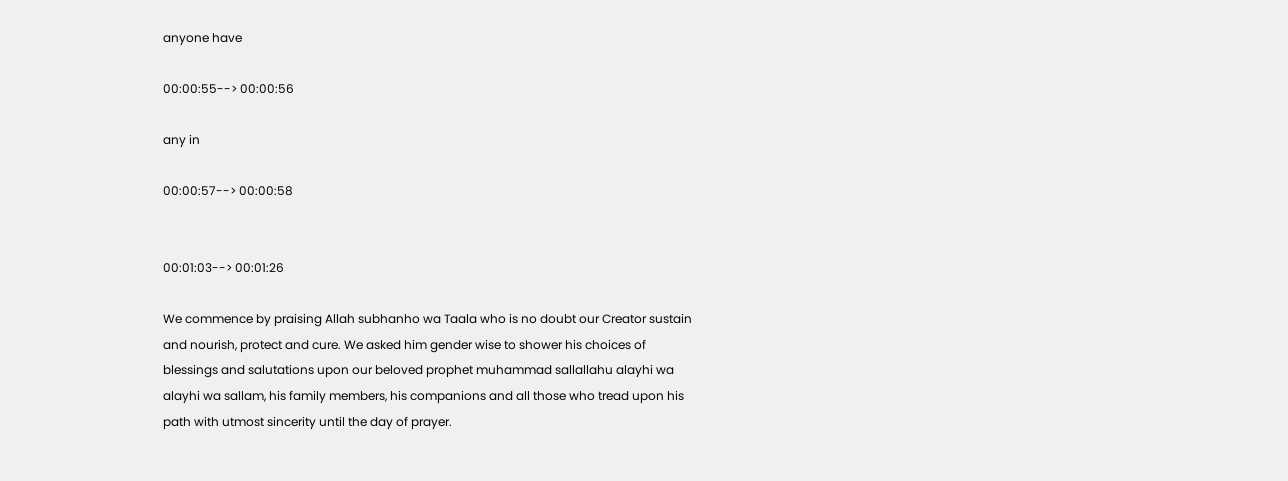anyone have

00:00:55--> 00:00:56

any in

00:00:57--> 00:00:58


00:01:03--> 00:01:26

We commence by praising Allah subhanho wa Taala who is no doubt our Creator sustain and nourish, protect and cure. We asked him gender wise to shower his choices of blessings and salutations upon our beloved prophet muhammad sallallahu alayhi wa alayhi wa sallam, his family members, his companions and all those who tread upon his path with utmost sincerity until the day of prayer.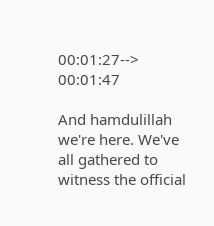00:01:27--> 00:01:47

And hamdulillah we're here. We've all gathered to witness the official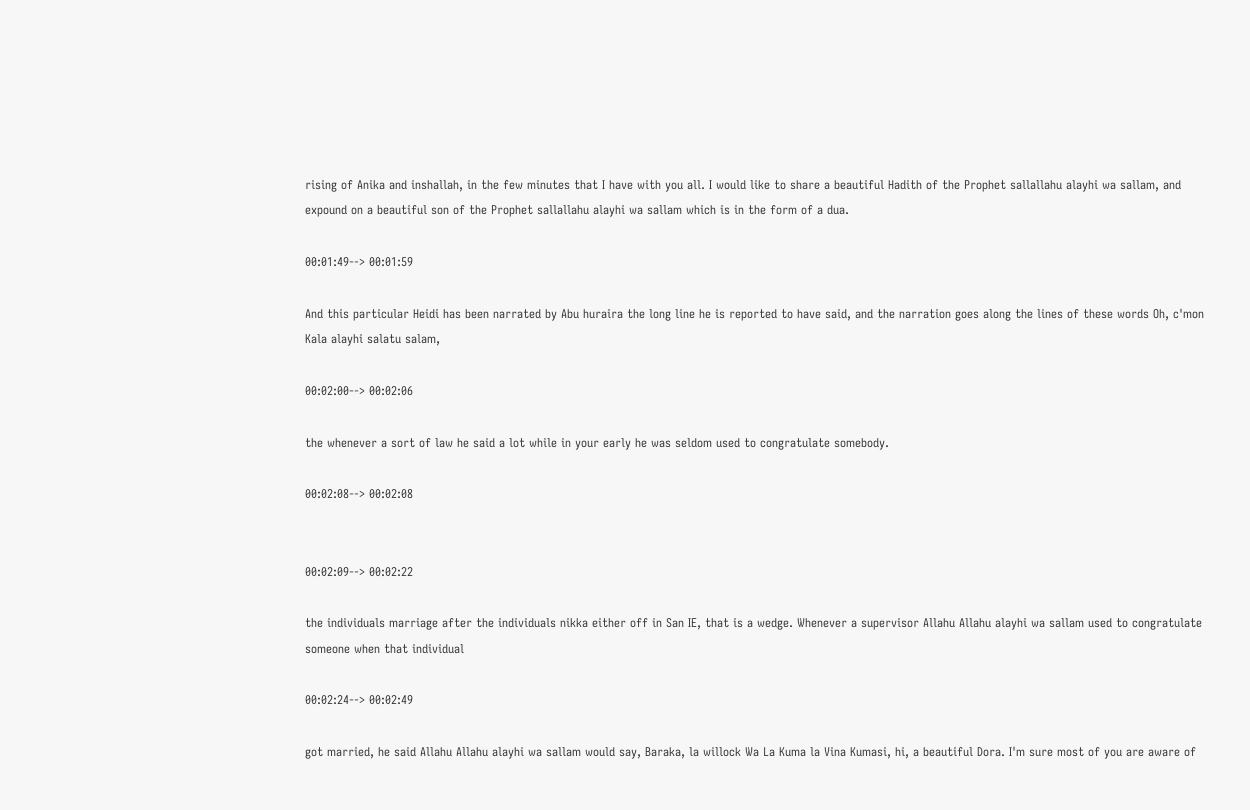rising of Anika and inshallah, in the few minutes that I have with you all. I would like to share a beautiful Hadith of the Prophet sallallahu alayhi wa sallam, and expound on a beautiful son of the Prophet sallallahu alayhi wa sallam which is in the form of a dua.

00:01:49--> 00:01:59

And this particular Heidi has been narrated by Abu huraira the long line he is reported to have said, and the narration goes along the lines of these words Oh, c'mon Kala alayhi salatu salam,

00:02:00--> 00:02:06

the whenever a sort of law he said a lot while in your early he was seldom used to congratulate somebody.

00:02:08--> 00:02:08


00:02:09--> 00:02:22

the individuals marriage after the individuals nikka either off in San IE, that is a wedge. Whenever a supervisor Allahu Allahu alayhi wa sallam used to congratulate someone when that individual

00:02:24--> 00:02:49

got married, he said Allahu Allahu alayhi wa sallam would say, Baraka, la willock Wa La Kuma la Vina Kumasi, hi, a beautiful Dora. I'm sure most of you are aware of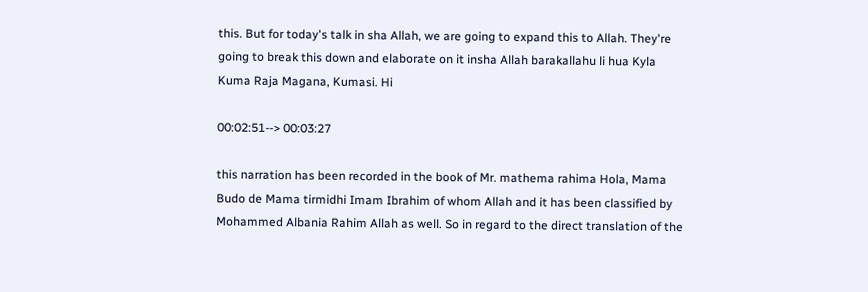this. But for today's talk in sha Allah, we are going to expand this to Allah. They're going to break this down and elaborate on it insha Allah barakallahu li hua Kyla Kuma Raja Magana, Kumasi. Hi

00:02:51--> 00:03:27

this narration has been recorded in the book of Mr. mathema rahima Hola, Mama Budo de Mama tirmidhi Imam Ibrahim of whom Allah and it has been classified by Mohammed Albania Rahim Allah as well. So in regard to the direct translation of the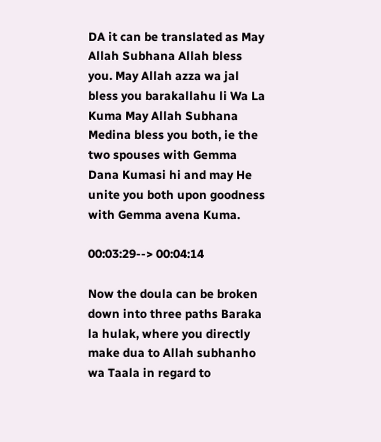DA it can be translated as May Allah Subhana Allah bless you. May Allah azza wa jal bless you barakallahu li Wa La Kuma May Allah Subhana Medina bless you both, ie the two spouses with Gemma Dana Kumasi hi and may He unite you both upon goodness with Gemma avena Kuma.

00:03:29--> 00:04:14

Now the doula can be broken down into three paths Baraka la hulak, where you directly make dua to Allah subhanho wa Taala in regard to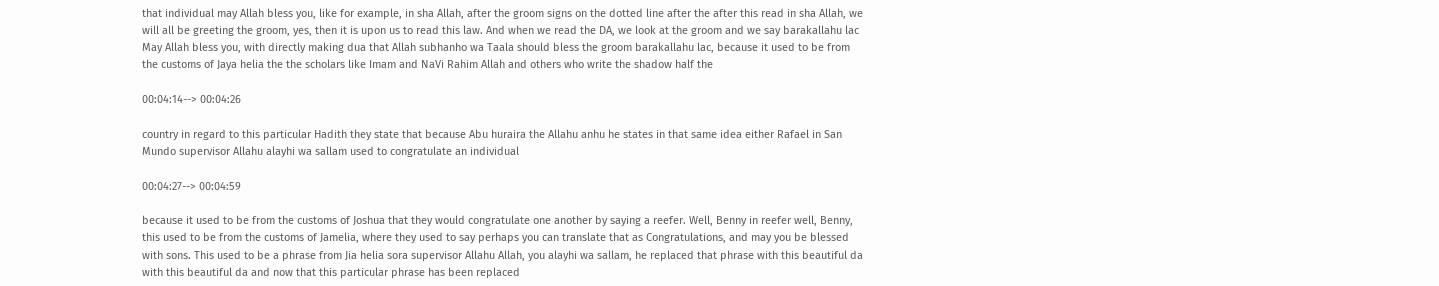that individual may Allah bless you, like for example, in sha Allah, after the groom signs on the dotted line after the after this read in sha Allah, we will all be greeting the groom, yes, then it is upon us to read this law. And when we read the DA, we look at the groom and we say barakallahu lac May Allah bless you, with directly making dua that Allah subhanho wa Taala should bless the groom barakallahu lac, because it used to be from the customs of Jaya helia the the scholars like Imam and NaVi Rahim Allah and others who write the shadow half the

00:04:14--> 00:04:26

country in regard to this particular Hadith they state that because Abu huraira the Allahu anhu he states in that same idea either Rafael in San Mundo supervisor Allahu alayhi wa sallam used to congratulate an individual

00:04:27--> 00:04:59

because it used to be from the customs of Joshua that they would congratulate one another by saying a reefer. Well, Benny in reefer well, Benny, this used to be from the customs of Jamelia, where they used to say perhaps you can translate that as Congratulations, and may you be blessed with sons. This used to be a phrase from Jia helia sora supervisor Allahu Allah, you alayhi wa sallam, he replaced that phrase with this beautiful da with this beautiful da and now that this particular phrase has been replaced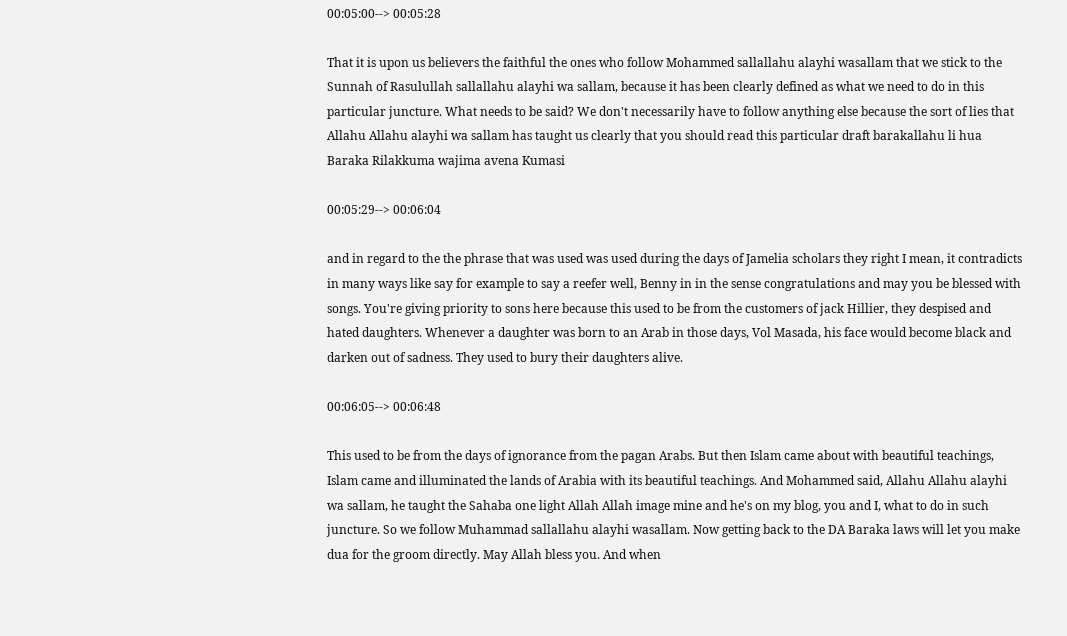00:05:00--> 00:05:28

That it is upon us believers the faithful the ones who follow Mohammed sallallahu alayhi wasallam that we stick to the Sunnah of Rasulullah sallallahu alayhi wa sallam, because it has been clearly defined as what we need to do in this particular juncture. What needs to be said? We don't necessarily have to follow anything else because the sort of lies that Allahu Allahu alayhi wa sallam has taught us clearly that you should read this particular draft barakallahu li hua Baraka Rilakkuma wajima avena Kumasi

00:05:29--> 00:06:04

and in regard to the the phrase that was used was used during the days of Jamelia scholars they right I mean, it contradicts in many ways like say for example to say a reefer well, Benny in in the sense congratulations and may you be blessed with songs. You're giving priority to sons here because this used to be from the customers of jack Hillier, they despised and hated daughters. Whenever a daughter was born to an Arab in those days, Vol Masada, his face would become black and darken out of sadness. They used to bury their daughters alive.

00:06:05--> 00:06:48

This used to be from the days of ignorance from the pagan Arabs. But then Islam came about with beautiful teachings, Islam came and illuminated the lands of Arabia with its beautiful teachings. And Mohammed said, Allahu Allahu alayhi wa sallam, he taught the Sahaba one light Allah Allah image mine and he's on my blog, you and I, what to do in such juncture. So we follow Muhammad sallallahu alayhi wasallam. Now getting back to the DA Baraka laws will let you make dua for the groom directly. May Allah bless you. And when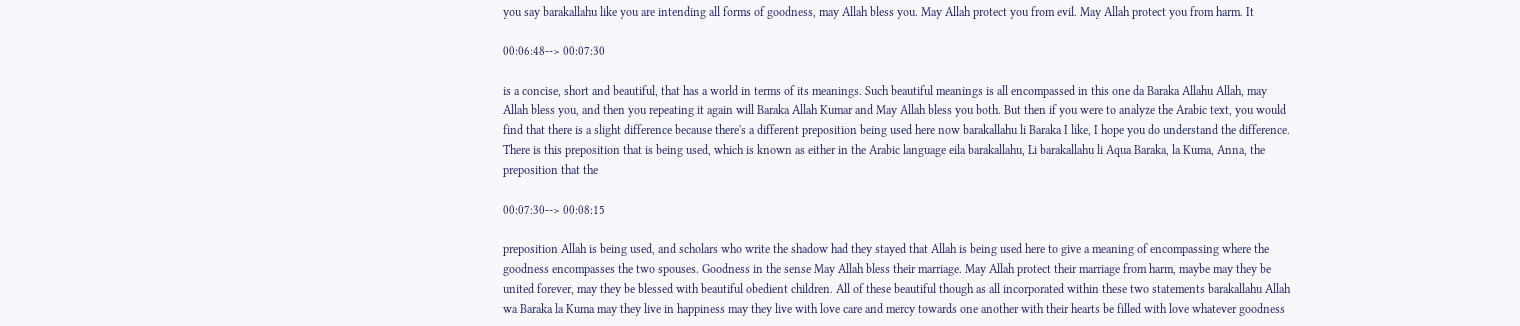you say barakallahu like you are intending all forms of goodness, may Allah bless you. May Allah protect you from evil. May Allah protect you from harm. It

00:06:48--> 00:07:30

is a concise, short and beautiful, that has a world in terms of its meanings. Such beautiful meanings is all encompassed in this one da Baraka Allahu Allah, may Allah bless you, and then you repeating it again will Baraka Allah Kumar and May Allah bless you both. But then if you were to analyze the Arabic text, you would find that there is a slight difference because there's a different preposition being used here now barakallahu li Baraka I like, I hope you do understand the difference. There is this preposition that is being used, which is known as either in the Arabic language eila barakallahu, Li barakallahu li Aqua Baraka, la Kuma, Anna, the preposition that the

00:07:30--> 00:08:15

preposition Allah is being used, and scholars who write the shadow had they stayed that Allah is being used here to give a meaning of encompassing where the goodness encompasses the two spouses. Goodness in the sense May Allah bless their marriage. May Allah protect their marriage from harm, maybe may they be united forever, may they be blessed with beautiful obedient children. All of these beautiful though as all incorporated within these two statements barakallahu Allah wa Baraka la Kuma may they live in happiness may they live with love care and mercy towards one another with their hearts be filled with love whatever goodness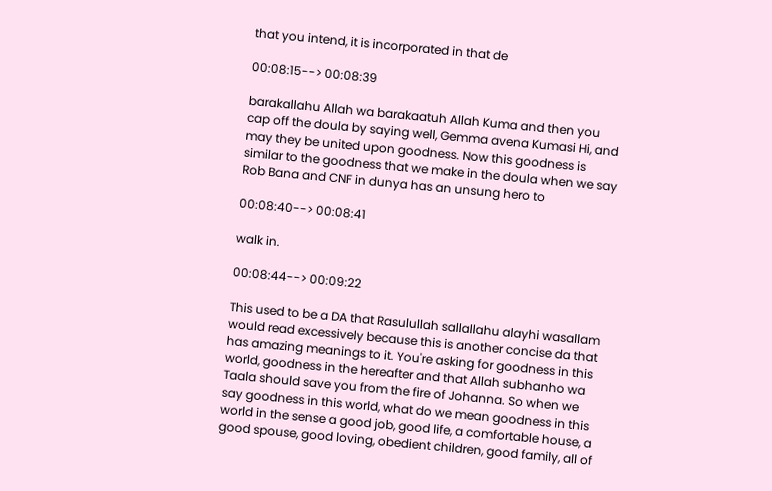that you intend, it is incorporated in that de

00:08:15--> 00:08:39

barakallahu Allah wa barakaatuh Allah Kuma and then you cap off the doula by saying well, Gemma avena Kumasi Hi, and may they be united upon goodness. Now this goodness is similar to the goodness that we make in the doula when we say Rob Bana and CNF in dunya has an unsung hero to

00:08:40--> 00:08:41

walk in.

00:08:44--> 00:09:22

This used to be a DA that Rasulullah sallallahu alayhi wasallam would read excessively because this is another concise da that has amazing meanings to it. You're asking for goodness in this world, goodness in the hereafter and that Allah subhanho wa Taala should save you from the fire of Johanna. So when we say goodness in this world, what do we mean goodness in this world in the sense a good job, good life, a comfortable house, a good spouse, good loving, obedient children, good family, all of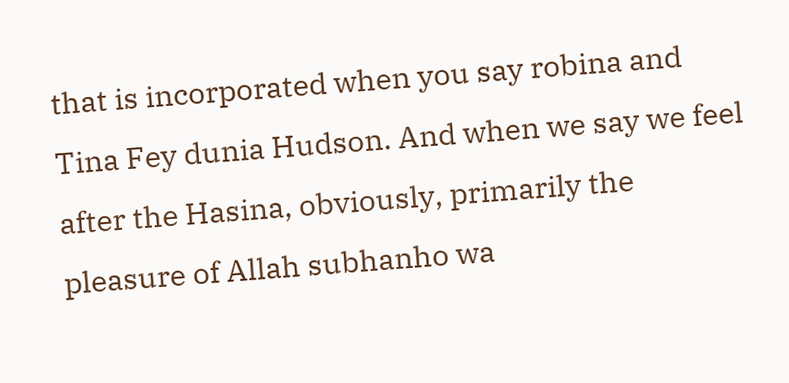that is incorporated when you say robina and Tina Fey dunia Hudson. And when we say we feel after the Hasina, obviously, primarily the pleasure of Allah subhanho wa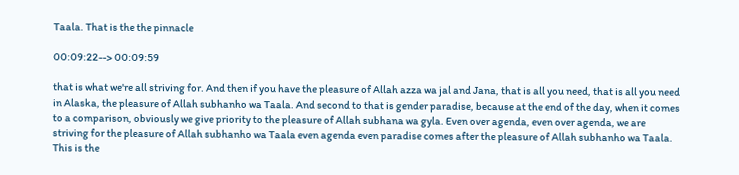Taala. That is the the pinnacle

00:09:22--> 00:09:59

that is what we're all striving for. And then if you have the pleasure of Allah azza wa jal and Jana, that is all you need, that is all you need in Alaska, the pleasure of Allah subhanho wa Taala. And second to that is gender paradise, because at the end of the day, when it comes to a comparison, obviously we give priority to the pleasure of Allah subhana wa gyla. Even over agenda, even over agenda, we are striving for the pleasure of Allah subhanho wa Taala even agenda even paradise comes after the pleasure of Allah subhanho wa Taala. This is the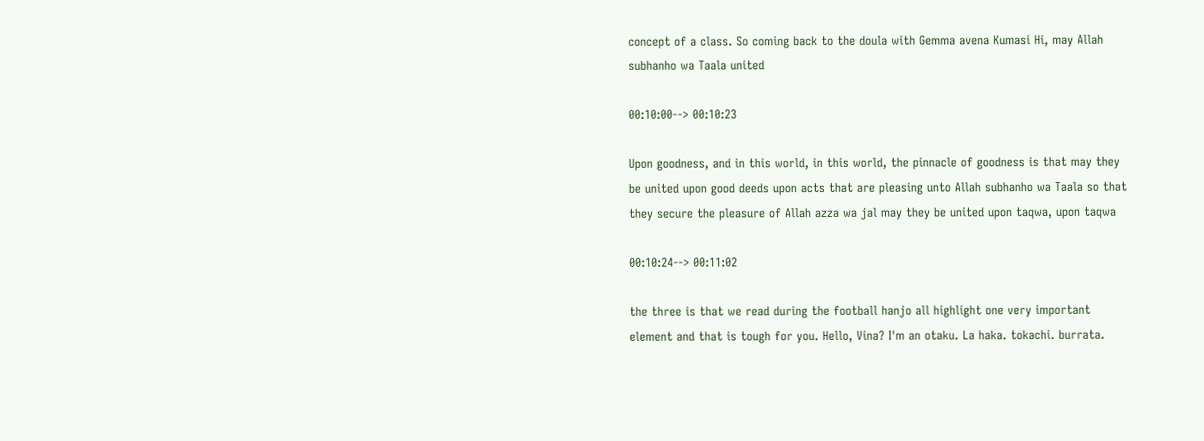concept of a class. So coming back to the doula with Gemma avena Kumasi Hi, may Allah subhanho wa Taala united

00:10:00--> 00:10:23

Upon goodness, and in this world, in this world, the pinnacle of goodness is that may they be united upon good deeds upon acts that are pleasing unto Allah subhanho wa Taala so that they secure the pleasure of Allah azza wa jal may they be united upon taqwa, upon taqwa

00:10:24--> 00:11:02

the three is that we read during the football hanjo all highlight one very important element and that is tough for you. Hello, Vina? I'm an otaku. La haka. tokachi. burrata.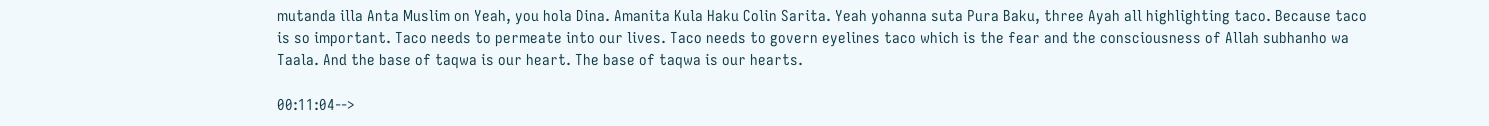mutanda illa Anta Muslim on Yeah, you hola Dina. Amanita Kula Haku Colin Sarita. Yeah yohanna suta Pura Baku, three Ayah all highlighting taco. Because taco is so important. Taco needs to permeate into our lives. Taco needs to govern eyelines taco which is the fear and the consciousness of Allah subhanho wa Taala. And the base of taqwa is our heart. The base of taqwa is our hearts.

00:11:04-->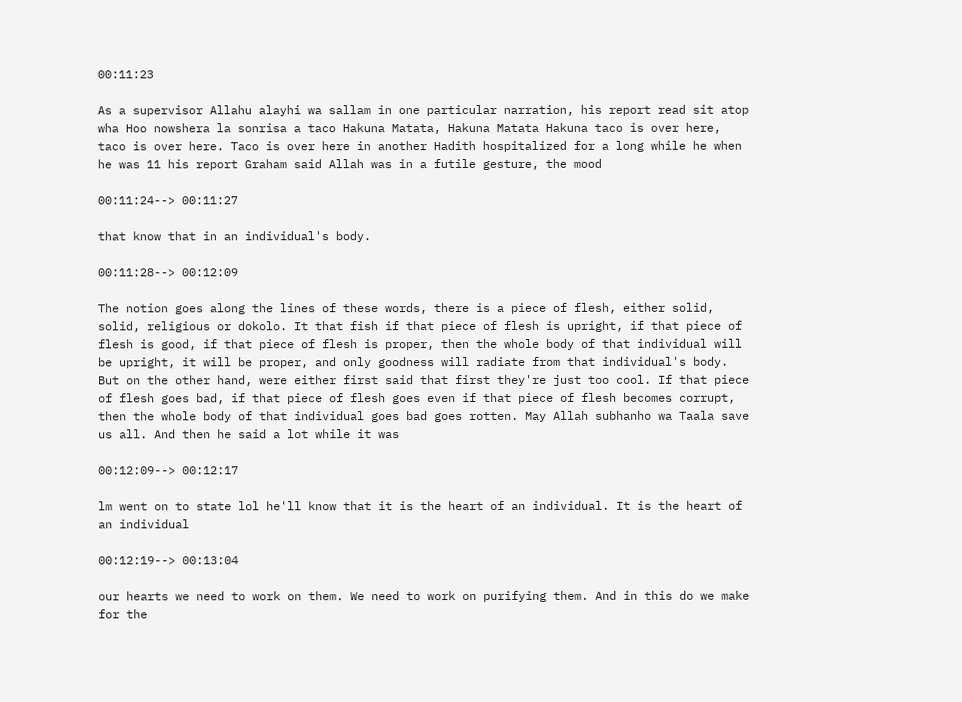00:11:23

As a supervisor Allahu alayhi wa sallam in one particular narration, his report read sit atop wha Hoo nowshera la sonrisa a taco Hakuna Matata, Hakuna Matata Hakuna taco is over here, taco is over here. Taco is over here in another Hadith hospitalized for a long while he when he was 11 his report Graham said Allah was in a futile gesture, the mood

00:11:24--> 00:11:27

that know that in an individual's body.

00:11:28--> 00:12:09

The notion goes along the lines of these words, there is a piece of flesh, either solid, solid, religious or dokolo. It that fish if that piece of flesh is upright, if that piece of flesh is good, if that piece of flesh is proper, then the whole body of that individual will be upright, it will be proper, and only goodness will radiate from that individual's body. But on the other hand, were either first said that first they're just too cool. If that piece of flesh goes bad, if that piece of flesh goes even if that piece of flesh becomes corrupt, then the whole body of that individual goes bad goes rotten. May Allah subhanho wa Taala save us all. And then he said a lot while it was

00:12:09--> 00:12:17

lm went on to state lol he'll know that it is the heart of an individual. It is the heart of an individual

00:12:19--> 00:13:04

our hearts we need to work on them. We need to work on purifying them. And in this do we make for the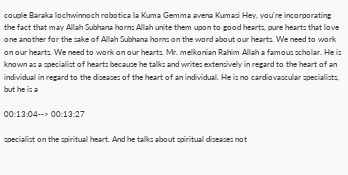couple Baraka lochwinnoch robotica la Kuma Gemma avena Kumasi Hey, you're incorporating the fact that may Allah Subhana horns Allah unite them upon to good hearts, pure hearts that love one another for the sake of Allah Subhana horns on the word about our hearts. We need to work on our hearts. We need to work on our hearts. Mr. melkonian Rahim Allah a famous scholar. He is known as a specialist of hearts because he talks and writes extensively in regard to the heart of an individual in regard to the diseases of the heart of an individual. He is no cardiovascular specialists, but he is a

00:13:04--> 00:13:27

specialist on the spiritual heart. And he talks about spiritual diseases not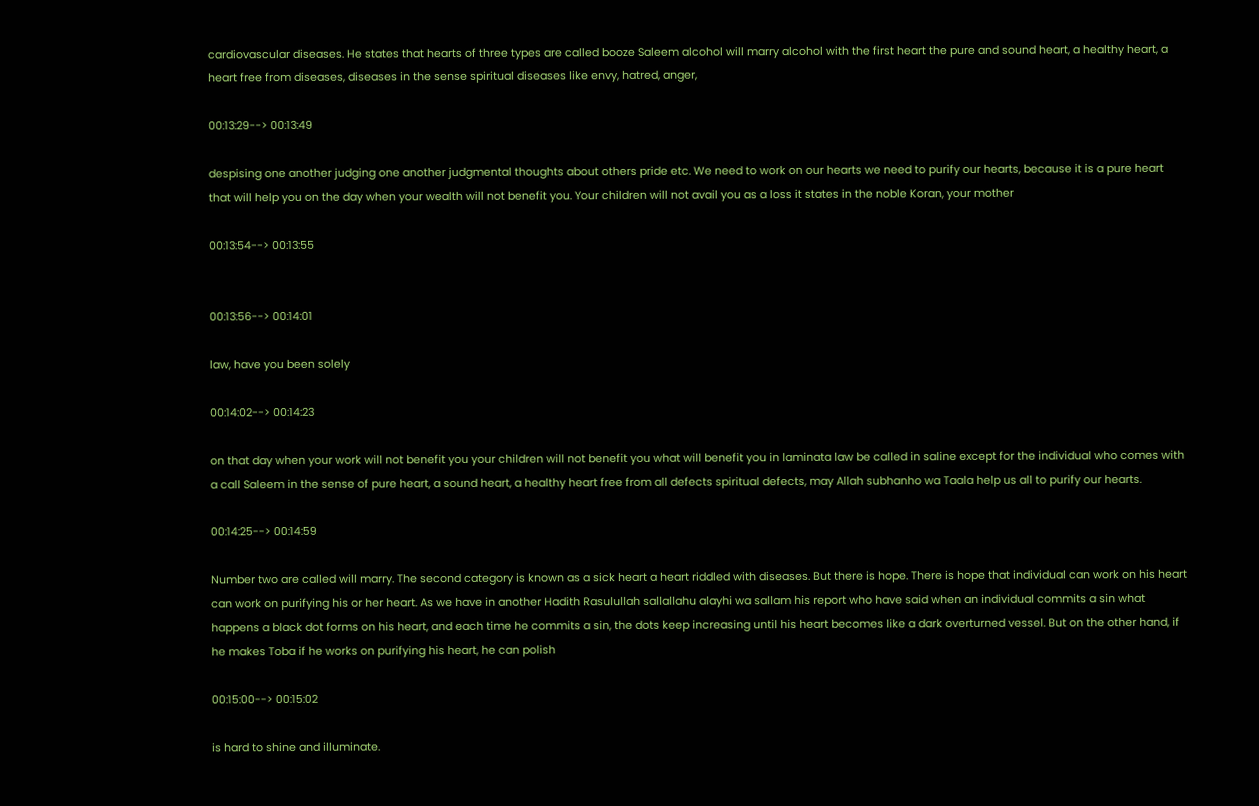cardiovascular diseases. He states that hearts of three types are called booze Saleem alcohol will marry alcohol with the first heart the pure and sound heart, a healthy heart, a heart free from diseases, diseases in the sense spiritual diseases like envy, hatred, anger,

00:13:29--> 00:13:49

despising one another judging one another judgmental thoughts about others pride etc. We need to work on our hearts we need to purify our hearts, because it is a pure heart that will help you on the day when your wealth will not benefit you. Your children will not avail you as a loss it states in the noble Koran, your mother

00:13:54--> 00:13:55


00:13:56--> 00:14:01

law, have you been solely

00:14:02--> 00:14:23

on that day when your work will not benefit you your children will not benefit you what will benefit you in laminata law be called in saline except for the individual who comes with a call Saleem in the sense of pure heart, a sound heart, a healthy heart free from all defects spiritual defects, may Allah subhanho wa Taala help us all to purify our hearts.

00:14:25--> 00:14:59

Number two are called will marry. The second category is known as a sick heart a heart riddled with diseases. But there is hope. There is hope that individual can work on his heart can work on purifying his or her heart. As we have in another Hadith Rasulullah sallallahu alayhi wa sallam his report who have said when an individual commits a sin what happens a black dot forms on his heart, and each time he commits a sin, the dots keep increasing until his heart becomes like a dark overturned vessel. But on the other hand, if he makes Toba if he works on purifying his heart, he can polish

00:15:00--> 00:15:02

is hard to shine and illuminate.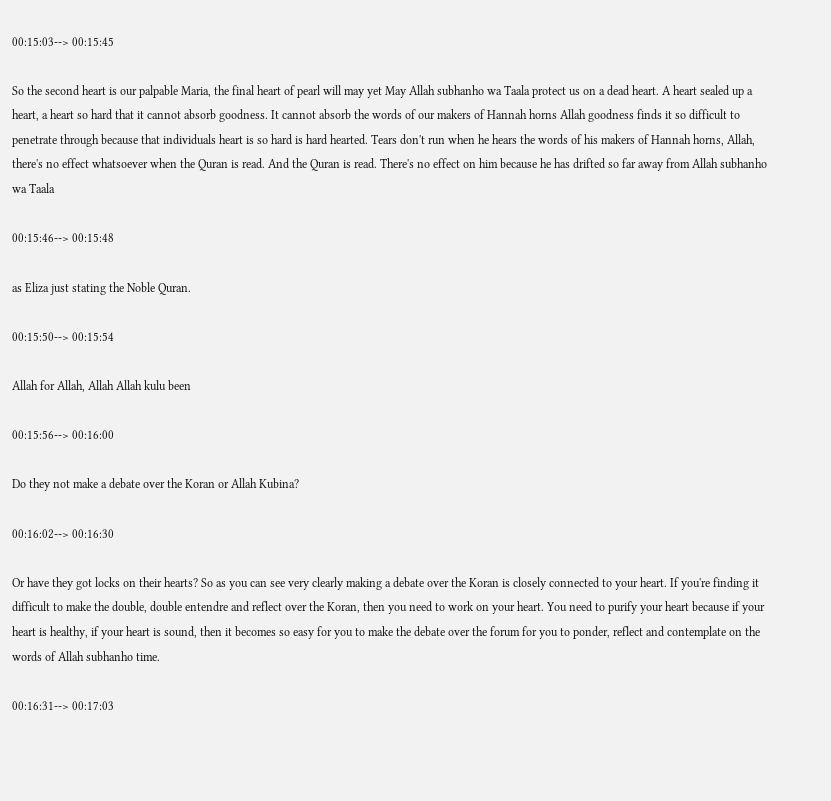00:15:03--> 00:15:45

So the second heart is our palpable Maria, the final heart of pearl will may yet May Allah subhanho wa Taala protect us on a dead heart. A heart sealed up a heart, a heart so hard that it cannot absorb goodness. It cannot absorb the words of our makers of Hannah horns Allah goodness finds it so difficult to penetrate through because that individuals heart is so hard is hard hearted. Tears don't run when he hears the words of his makers of Hannah horns, Allah, there's no effect whatsoever when the Quran is read. And the Quran is read. There's no effect on him because he has drifted so far away from Allah subhanho wa Taala

00:15:46--> 00:15:48

as Eliza just stating the Noble Quran.

00:15:50--> 00:15:54

Allah for Allah, Allah Allah kulu been

00:15:56--> 00:16:00

Do they not make a debate over the Koran or Allah Kubina?

00:16:02--> 00:16:30

Or have they got locks on their hearts? So as you can see very clearly making a debate over the Koran is closely connected to your heart. If you're finding it difficult to make the double, double entendre and reflect over the Koran, then you need to work on your heart. You need to purify your heart because if your heart is healthy, if your heart is sound, then it becomes so easy for you to make the debate over the forum for you to ponder, reflect and contemplate on the words of Allah subhanho time.

00:16:31--> 00:17:03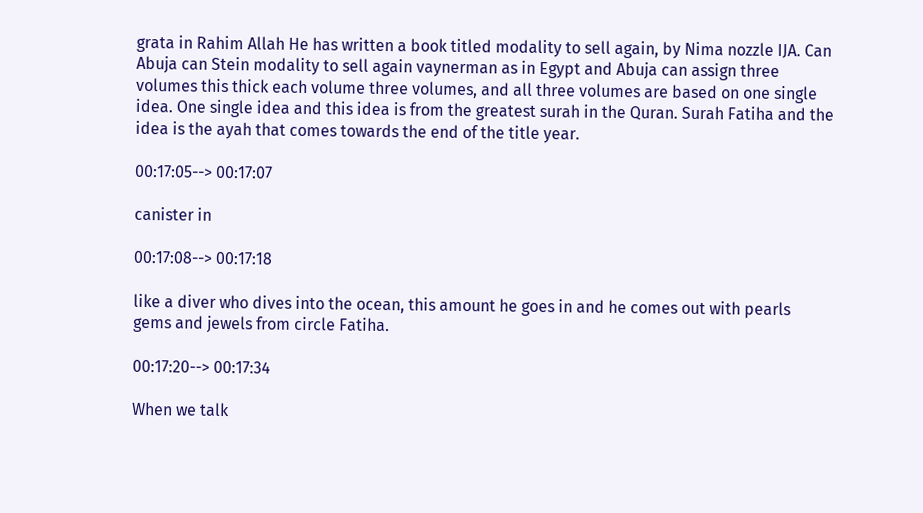grata in Rahim Allah He has written a book titled modality to sell again, by Nima nozzle IJA. Can Abuja can Stein modality to sell again vaynerman as in Egypt and Abuja can assign three volumes this thick each volume three volumes, and all three volumes are based on one single idea. One single idea and this idea is from the greatest surah in the Quran. Surah Fatiha and the idea is the ayah that comes towards the end of the title year.

00:17:05--> 00:17:07

canister in

00:17:08--> 00:17:18

like a diver who dives into the ocean, this amount he goes in and he comes out with pearls gems and jewels from circle Fatiha.

00:17:20--> 00:17:34

When we talk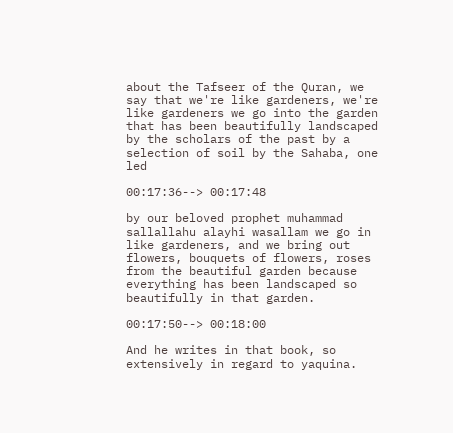about the Tafseer of the Quran, we say that we're like gardeners, we're like gardeners we go into the garden that has been beautifully landscaped by the scholars of the past by a selection of soil by the Sahaba, one led

00:17:36--> 00:17:48

by our beloved prophet muhammad sallallahu alayhi wasallam we go in like gardeners, and we bring out flowers, bouquets of flowers, roses from the beautiful garden because everything has been landscaped so beautifully in that garden.

00:17:50--> 00:18:00

And he writes in that book, so extensively in regard to yaquina.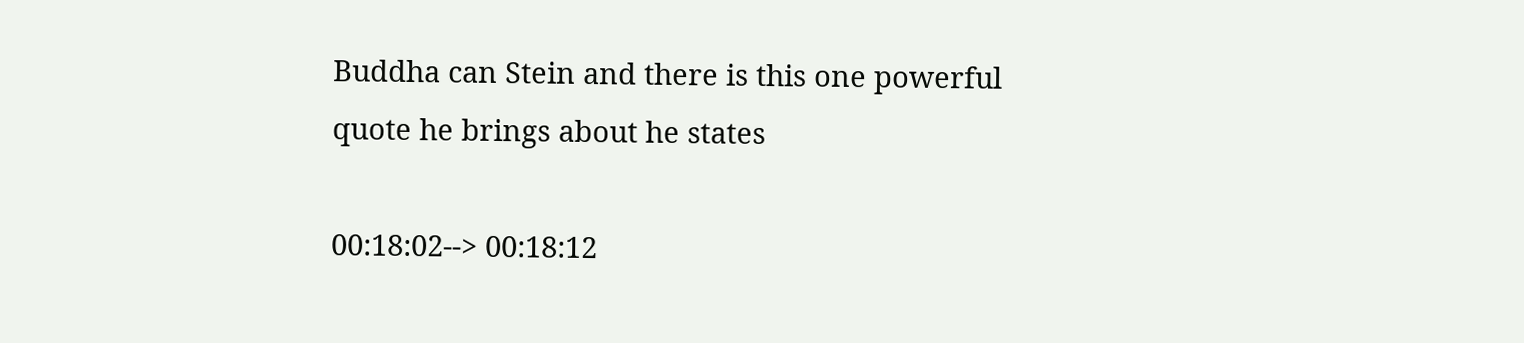Buddha can Stein and there is this one powerful quote he brings about he states

00:18:02--> 00:18:12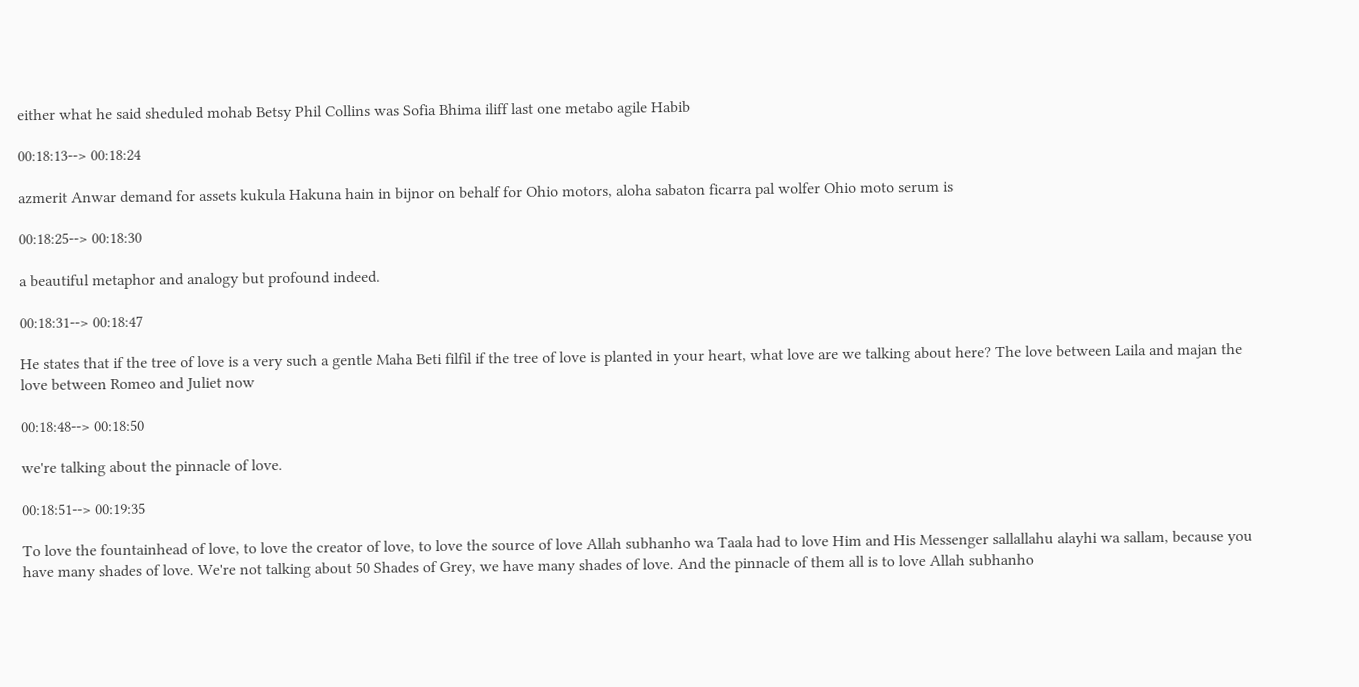either what he said sheduled mohab Betsy Phil Collins was Sofia Bhima iliff last one metabo agile Habib

00:18:13--> 00:18:24

azmerit Anwar demand for assets kukula Hakuna hain in bijnor on behalf for Ohio motors, aloha sabaton ficarra pal wolfer Ohio moto serum is

00:18:25--> 00:18:30

a beautiful metaphor and analogy but profound indeed.

00:18:31--> 00:18:47

He states that if the tree of love is a very such a gentle Maha Beti filfil if the tree of love is planted in your heart, what love are we talking about here? The love between Laila and majan the love between Romeo and Juliet now

00:18:48--> 00:18:50

we're talking about the pinnacle of love.

00:18:51--> 00:19:35

To love the fountainhead of love, to love the creator of love, to love the source of love Allah subhanho wa Taala had to love Him and His Messenger sallallahu alayhi wa sallam, because you have many shades of love. We're not talking about 50 Shades of Grey, we have many shades of love. And the pinnacle of them all is to love Allah subhanho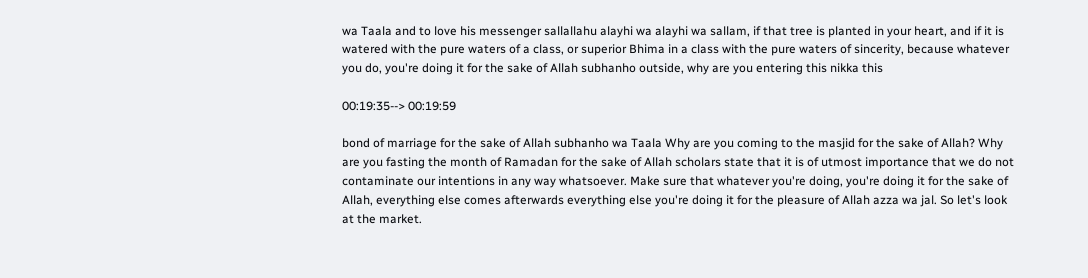wa Taala and to love his messenger sallallahu alayhi wa alayhi wa sallam, if that tree is planted in your heart, and if it is watered with the pure waters of a class, or superior Bhima in a class with the pure waters of sincerity, because whatever you do, you're doing it for the sake of Allah subhanho outside, why are you entering this nikka this

00:19:35--> 00:19:59

bond of marriage for the sake of Allah subhanho wa Taala Why are you coming to the masjid for the sake of Allah? Why are you fasting the month of Ramadan for the sake of Allah scholars state that it is of utmost importance that we do not contaminate our intentions in any way whatsoever. Make sure that whatever you're doing, you're doing it for the sake of Allah, everything else comes afterwards everything else you're doing it for the pleasure of Allah azza wa jal. So let's look at the market.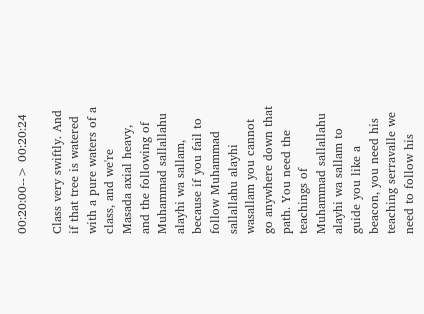00:20:00--> 00:20:24

Class very swiftly. And if that tree is watered with a pure waters of a class, and we're Masada axial heavy, and the following of Muhammad sallallahu alayhi wa sallam, because if you fail to follow Muhammad sallallahu alayhi wasallam you cannot go anywhere down that path. You need the teachings of Muhammad sallallahu alayhi wa sallam to guide you like a beacon, you need his teaching serravalle we need to follow his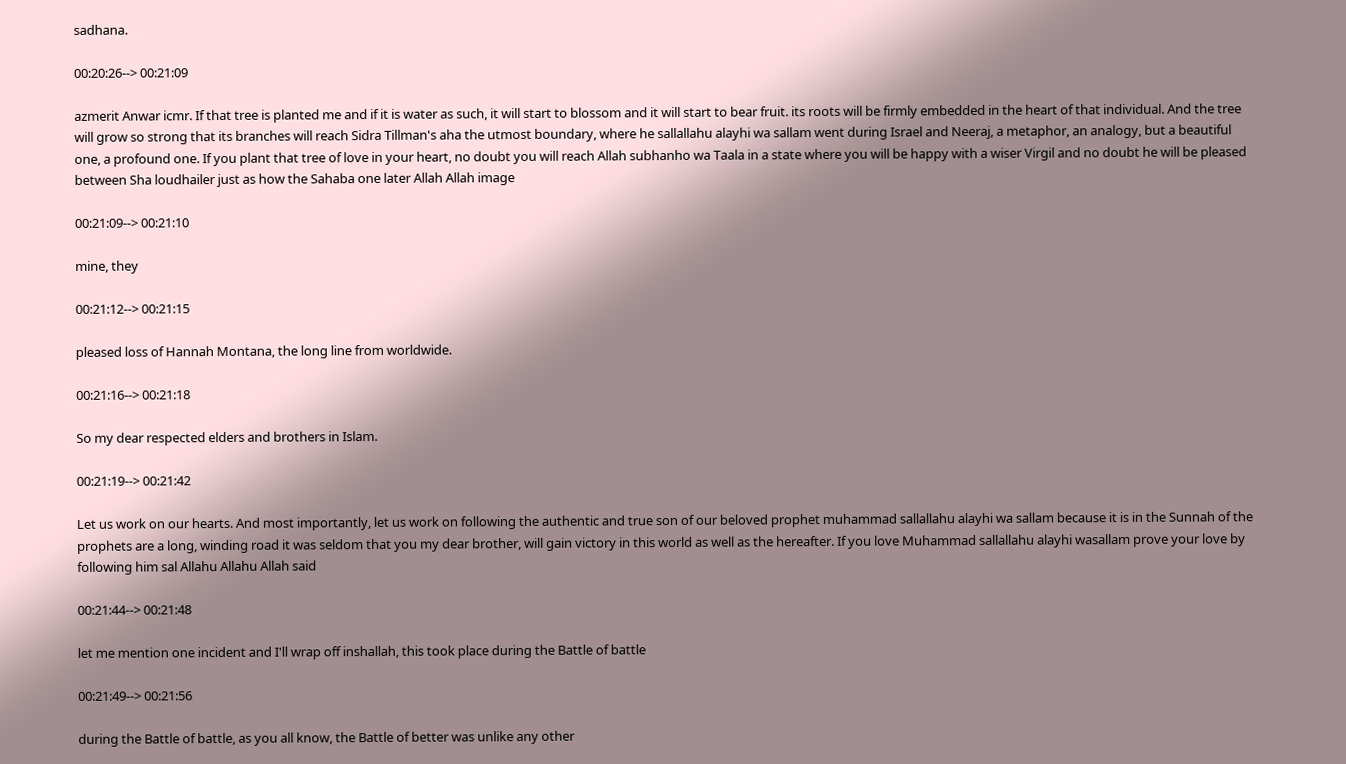sadhana.

00:20:26--> 00:21:09

azmerit Anwar icmr. If that tree is planted me and if it is water as such, it will start to blossom and it will start to bear fruit. its roots will be firmly embedded in the heart of that individual. And the tree will grow so strong that its branches will reach Sidra Tillman's aha the utmost boundary, where he sallallahu alayhi wa sallam went during Israel and Neeraj, a metaphor, an analogy, but a beautiful one, a profound one. If you plant that tree of love in your heart, no doubt you will reach Allah subhanho wa Taala in a state where you will be happy with a wiser Virgil and no doubt he will be pleased between Sha loudhailer just as how the Sahaba one later Allah Allah image

00:21:09--> 00:21:10

mine, they

00:21:12--> 00:21:15

pleased loss of Hannah Montana, the long line from worldwide.

00:21:16--> 00:21:18

So my dear respected elders and brothers in Islam.

00:21:19--> 00:21:42

Let us work on our hearts. And most importantly, let us work on following the authentic and true son of our beloved prophet muhammad sallallahu alayhi wa sallam because it is in the Sunnah of the prophets are a long, winding road it was seldom that you my dear brother, will gain victory in this world as well as the hereafter. If you love Muhammad sallallahu alayhi wasallam prove your love by following him sal Allahu Allahu Allah said

00:21:44--> 00:21:48

let me mention one incident and I'll wrap off inshallah, this took place during the Battle of battle

00:21:49--> 00:21:56

during the Battle of battle, as you all know, the Battle of better was unlike any other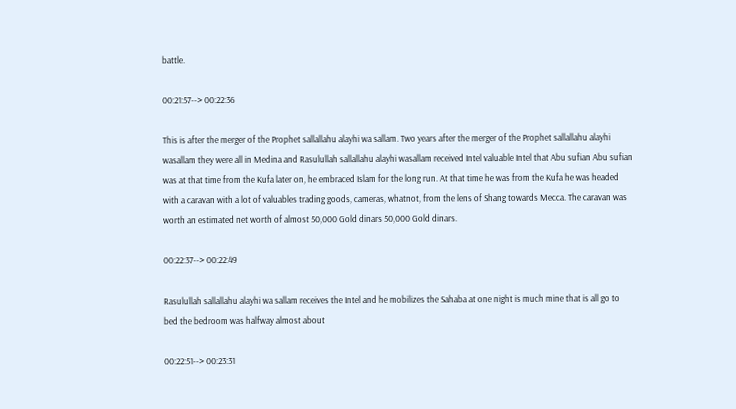battle.

00:21:57--> 00:22:36

This is after the merger of the Prophet sallallahu alayhi wa sallam. Two years after the merger of the Prophet sallallahu alayhi wasallam they were all in Medina and Rasulullah sallallahu alayhi wasallam received Intel valuable Intel that Abu sufian Abu sufian was at that time from the Kufa later on, he embraced Islam for the long run. At that time he was from the Kufa he was headed with a caravan with a lot of valuables trading goods, cameras, whatnot, from the lens of Shang towards Mecca. The caravan was worth an estimated net worth of almost 50,000 Gold dinars 50,000 Gold dinars.

00:22:37--> 00:22:49

Rasulullah sallallahu alayhi wa sallam receives the Intel and he mobilizes the Sahaba at one night is much mine that is all go to bed the bedroom was halfway almost about

00:22:51--> 00:23:31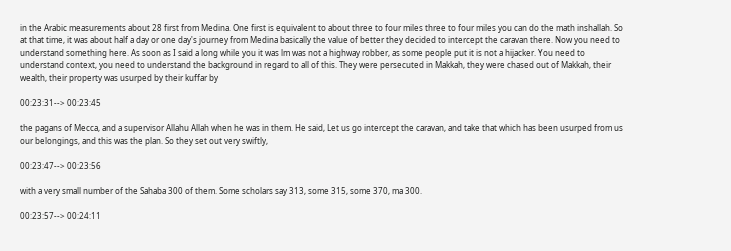in the Arabic measurements about 28 first from Medina. One first is equivalent to about three to four miles three to four miles you can do the math inshallah. So at that time, it was about half a day or one day's journey from Medina basically the value of better they decided to intercept the caravan there. Now you need to understand something here. As soon as I said a long while you it was lm was not a highway robber, as some people put it is not a hijacker. You need to understand context, you need to understand the background in regard to all of this. They were persecuted in Makkah, they were chased out of Makkah, their wealth, their property was usurped by their kuffar by

00:23:31--> 00:23:45

the pagans of Mecca, and a supervisor Allahu Allah when he was in them. He said, Let us go intercept the caravan, and take that which has been usurped from us our belongings, and this was the plan. So they set out very swiftly,

00:23:47--> 00:23:56

with a very small number of the Sahaba 300 of them. Some scholars say 313, some 315, some 370, ma 300.

00:23:57--> 00:24:11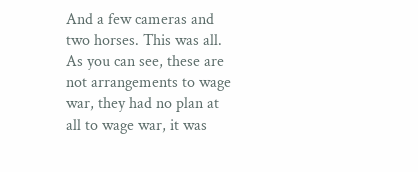And a few cameras and two horses. This was all. As you can see, these are not arrangements to wage war, they had no plan at all to wage war, it was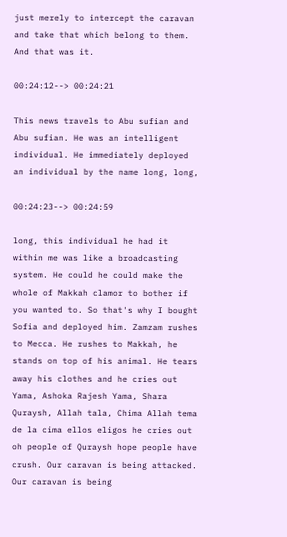just merely to intercept the caravan and take that which belong to them. And that was it.

00:24:12--> 00:24:21

This news travels to Abu sufian and Abu sufian. He was an intelligent individual. He immediately deployed an individual by the name long, long,

00:24:23--> 00:24:59

long, this individual he had it within me was like a broadcasting system. He could he could make the whole of Makkah clamor to bother if you wanted to. So that's why I bought Sofia and deployed him. Zamzam rushes to Mecca. He rushes to Makkah, he stands on top of his animal. He tears away his clothes and he cries out Yama, Ashoka Rajesh Yama, Shara Quraysh, Allah tala, Chima Allah tema de la cima ellos eligos he cries out oh people of Quraysh hope people have crush. Our caravan is being attacked. Our caravan is being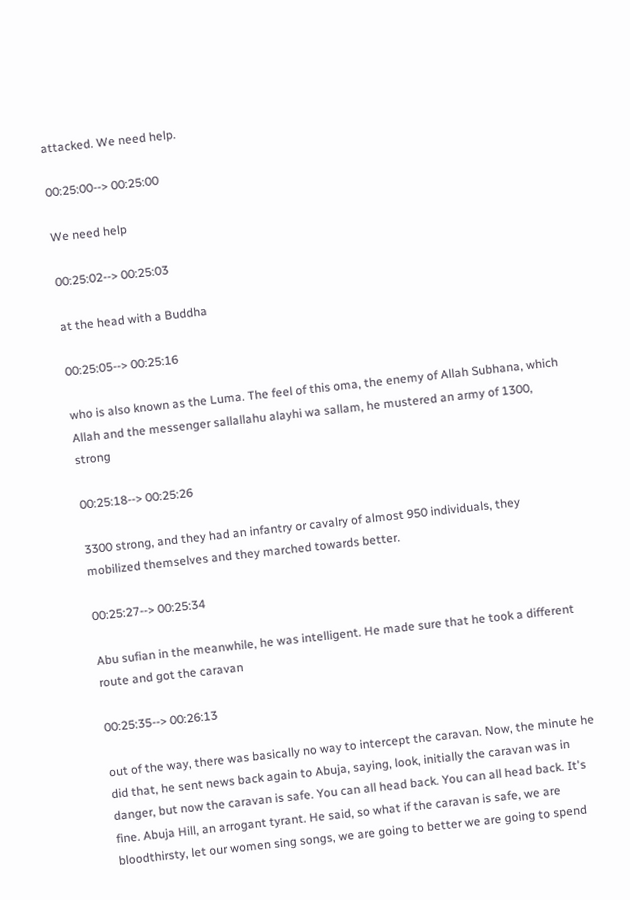attacked. We need help.

00:25:00--> 00:25:00

We need help

00:25:02--> 00:25:03

at the head with a Buddha

00:25:05--> 00:25:16

who is also known as the Luma. The feel of this oma, the enemy of Allah Subhana, which Allah and the messenger sallallahu alayhi wa sallam, he mustered an army of 1300, strong

00:25:18--> 00:25:26

3300 strong, and they had an infantry or cavalry of almost 950 individuals, they mobilized themselves and they marched towards better.

00:25:27--> 00:25:34

Abu sufian in the meanwhile, he was intelligent. He made sure that he took a different route and got the caravan

00:25:35--> 00:26:13

out of the way, there was basically no way to intercept the caravan. Now, the minute he did that, he sent news back again to Abuja, saying, look, initially the caravan was in danger, but now the caravan is safe. You can all head back. You can all head back. It's fine. Abuja Hill, an arrogant tyrant. He said, so what if the caravan is safe, we are bloodthirsty, let our women sing songs, we are going to better we are going to spend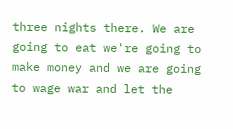three nights there. We are going to eat we're going to make money and we are going to wage war and let the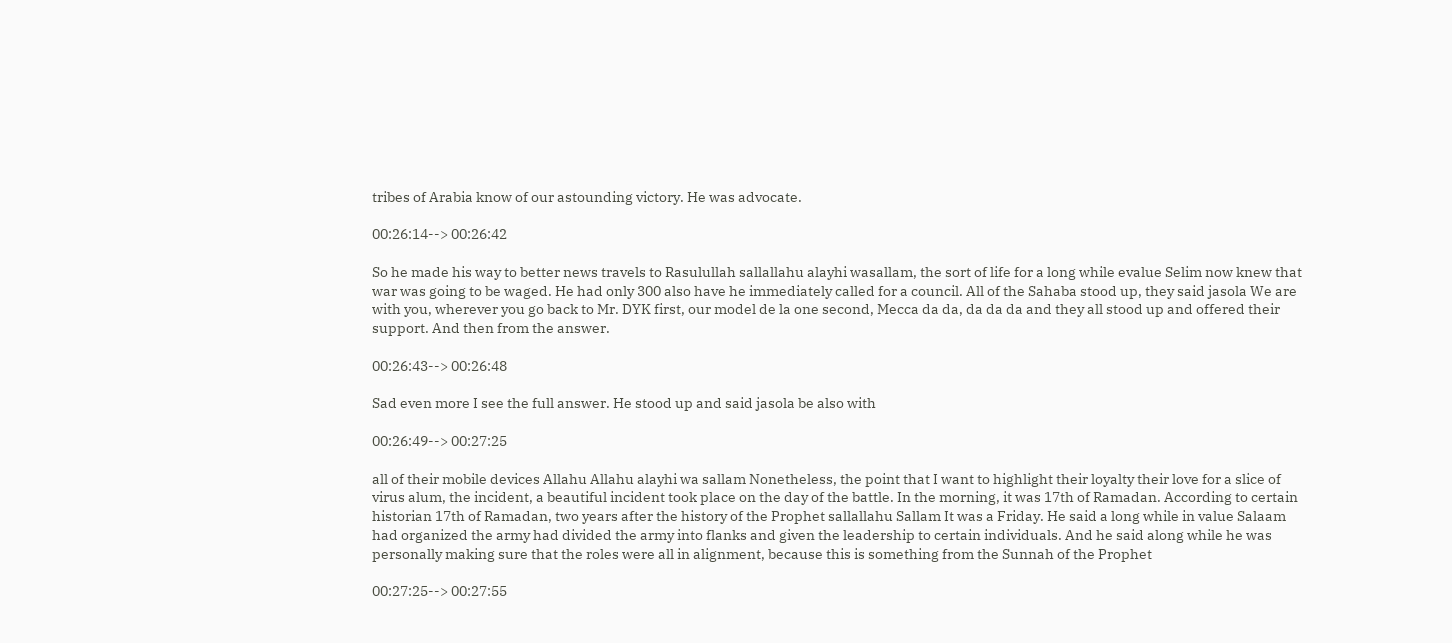tribes of Arabia know of our astounding victory. He was advocate.

00:26:14--> 00:26:42

So he made his way to better news travels to Rasulullah sallallahu alayhi wasallam, the sort of life for a long while evalue Selim now knew that war was going to be waged. He had only 300 also have he immediately called for a council. All of the Sahaba stood up, they said jasola We are with you, wherever you go back to Mr. DYK first, our model de la one second, Mecca da da, da da da and they all stood up and offered their support. And then from the answer.

00:26:43--> 00:26:48

Sad even more I see the full answer. He stood up and said jasola be also with

00:26:49--> 00:27:25

all of their mobile devices Allahu Allahu alayhi wa sallam Nonetheless, the point that I want to highlight their loyalty their love for a slice of virus alum, the incident, a beautiful incident took place on the day of the battle. In the morning, it was 17th of Ramadan. According to certain historian 17th of Ramadan, two years after the history of the Prophet sallallahu Sallam It was a Friday. He said a long while in value Salaam had organized the army had divided the army into flanks and given the leadership to certain individuals. And he said along while he was personally making sure that the roles were all in alignment, because this is something from the Sunnah of the Prophet

00:27:25--> 00:27:55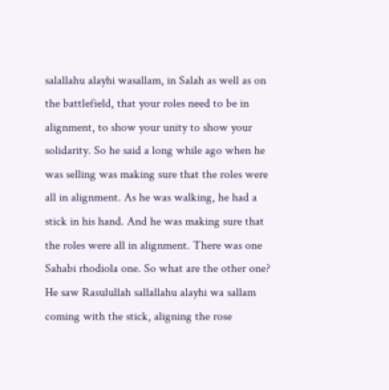salallahu alayhi wasallam, in Salah as well as on the battlefield, that your roles need to be in alignment, to show your unity to show your solidarity. So he said a long while ago when he was selling was making sure that the roles were all in alignment. As he was walking, he had a stick in his hand. And he was making sure that the roles were all in alignment. There was one Sahabi rhodiola one. So what are the other one? He saw Rasulullah sallallahu alayhi wa sallam coming with the stick, aligning the rose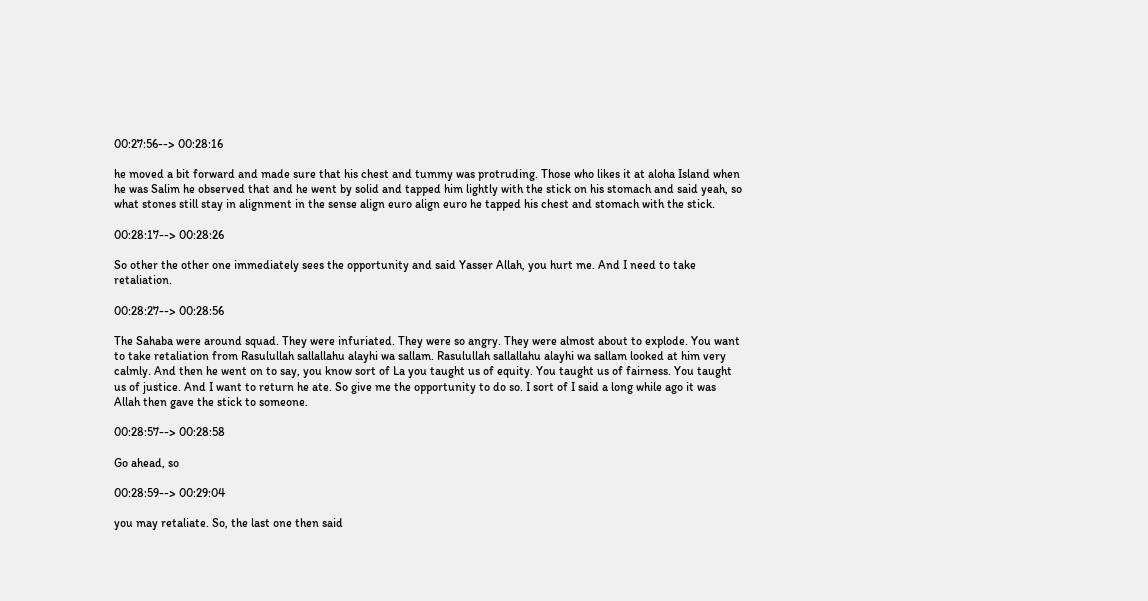00:27:56--> 00:28:16

he moved a bit forward and made sure that his chest and tummy was protruding. Those who likes it at aloha Island when he was Salim he observed that and he went by solid and tapped him lightly with the stick on his stomach and said yeah, so what stones still stay in alignment in the sense align euro align euro he tapped his chest and stomach with the stick.

00:28:17--> 00:28:26

So other the other one immediately sees the opportunity and said Yasser Allah, you hurt me. And I need to take retaliation.

00:28:27--> 00:28:56

The Sahaba were around squad. They were infuriated. They were so angry. They were almost about to explode. You want to take retaliation from Rasulullah sallallahu alayhi wa sallam. Rasulullah sallallahu alayhi wa sallam looked at him very calmly. And then he went on to say, you know sort of La you taught us of equity. You taught us of fairness. You taught us of justice. And I want to return he ate. So give me the opportunity to do so. I sort of I said a long while ago it was Allah then gave the stick to someone.

00:28:57--> 00:28:58

Go ahead, so

00:28:59--> 00:29:04

you may retaliate. So, the last one then said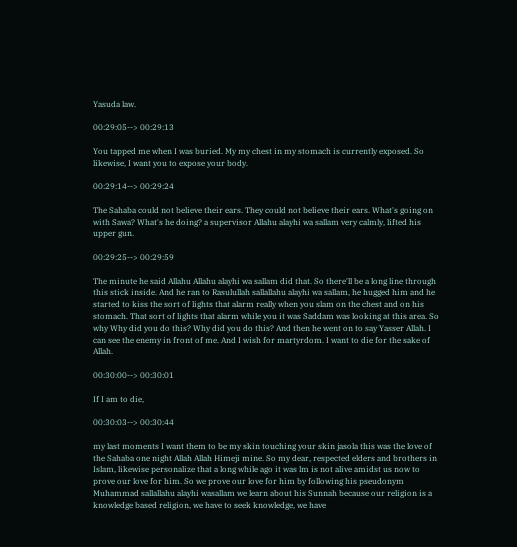Yasuda law.

00:29:05--> 00:29:13

You tapped me when I was buried. My my chest in my stomach is currently exposed. So likewise, I want you to expose your body.

00:29:14--> 00:29:24

The Sahaba could not believe their ears. They could not believe their ears. What's going on with Sawa? What's he doing? a supervisor Allahu alayhi wa sallam very calmly, lifted his upper gun.

00:29:25--> 00:29:59

The minute he said Allahu Allahu alayhi wa sallam did that. So there'll be a long line through this stick inside. And he ran to Rasulullah sallallahu alayhi wa sallam, he hugged him and he started to kiss the sort of lights that alarm really when you slam on the chest and on his stomach. That sort of lights that alarm while you it was Saddam was looking at this area. So why Why did you do this? Why did you do this? And then he went on to say Yasser Allah. I can see the enemy in front of me. And I wish for martyrdom. I want to die for the sake of Allah.

00:30:00--> 00:30:01

If I am to die,

00:30:03--> 00:30:44

my last moments I want them to be my skin touching your skin jasola this was the love of the Sahaba one night Allah Allah Himeji mine. So my dear, respected elders and brothers in Islam, likewise personalize that a long while ago it was lm is not alive amidst us now to prove our love for him. So we prove our love for him by following his pseudonym Muhammad sallallahu alayhi wasallam we learn about his Sunnah because our religion is a knowledge based religion, we have to seek knowledge, we have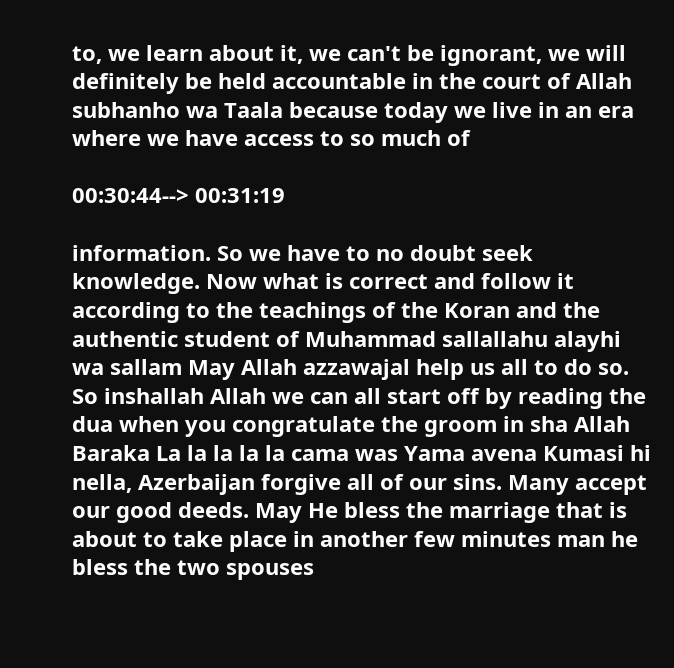to, we learn about it, we can't be ignorant, we will definitely be held accountable in the court of Allah subhanho wa Taala because today we live in an era where we have access to so much of

00:30:44--> 00:31:19

information. So we have to no doubt seek knowledge. Now what is correct and follow it according to the teachings of the Koran and the authentic student of Muhammad sallallahu alayhi wa sallam May Allah azzawajal help us all to do so. So inshallah Allah we can all start off by reading the dua when you congratulate the groom in sha Allah Baraka La la la la la cama was Yama avena Kumasi hi nella, Azerbaijan forgive all of our sins. Many accept our good deeds. May He bless the marriage that is about to take place in another few minutes man he bless the two spouses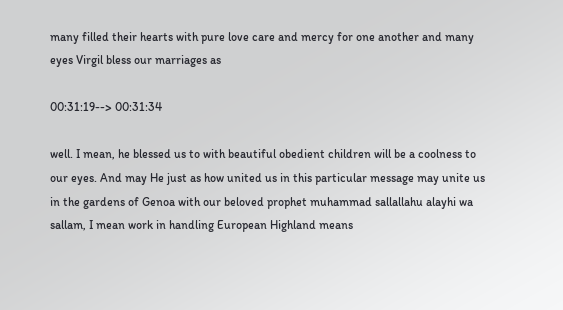many filled their hearts with pure love care and mercy for one another and many eyes Virgil bless our marriages as

00:31:19--> 00:31:34

well. I mean, he blessed us to with beautiful obedient children will be a coolness to our eyes. And may He just as how united us in this particular message may unite us in the gardens of Genoa with our beloved prophet muhammad sallallahu alayhi wa sallam, I mean work in handling European Highland means